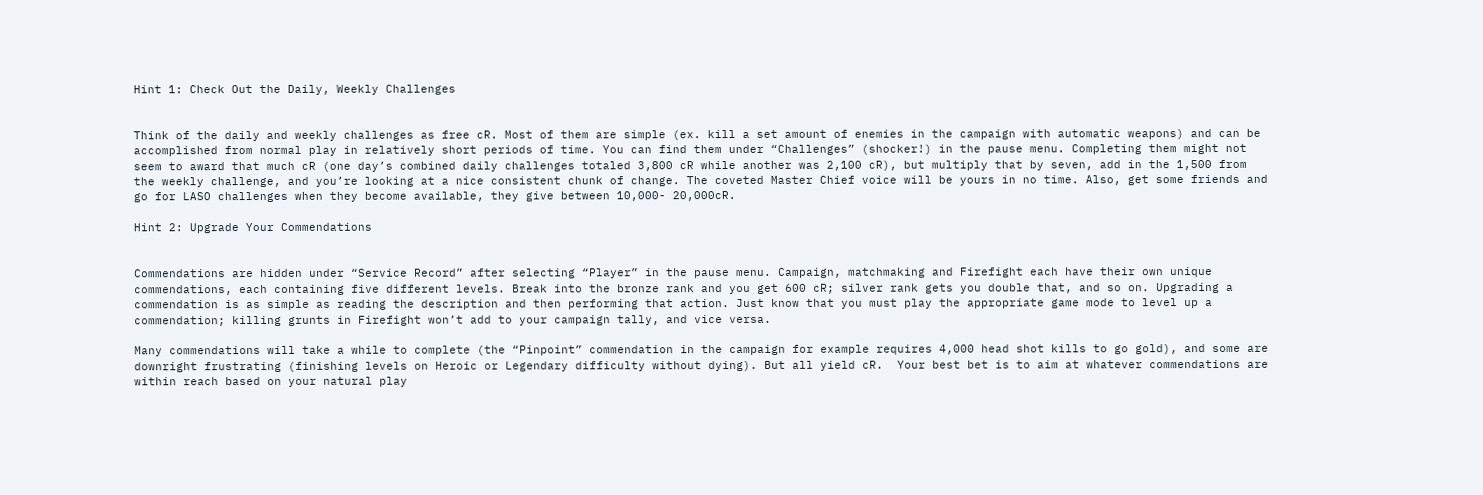Hint 1: Check Out the Daily, Weekly Challenges


Think of the daily and weekly challenges as free cR. Most of them are simple (ex. kill a set amount of enemies in the campaign with automatic weapons) and can be accomplished from normal play in relatively short periods of time. You can find them under “Challenges” (shocker!) in the pause menu. Completing them might not seem to award that much cR (one day’s combined daily challenges totaled 3,800 cR while another was 2,100 cR), but multiply that by seven, add in the 1,500 from the weekly challenge, and you’re looking at a nice consistent chunk of change. The coveted Master Chief voice will be yours in no time. Also, get some friends and go for LASO challenges when they become available, they give between 10,000- 20,000cR.

Hint 2: Upgrade Your Commendations


Commendations are hidden under “Service Record” after selecting “Player” in the pause menu. Campaign, matchmaking and Firefight each have their own unique commendations, each containing five different levels. Break into the bronze rank and you get 600 cR; silver rank gets you double that, and so on. Upgrading a commendation is as simple as reading the description and then performing that action. Just know that you must play the appropriate game mode to level up a commendation; killing grunts in Firefight won’t add to your campaign tally, and vice versa.

Many commendations will take a while to complete (the “Pinpoint” commendation in the campaign for example requires 4,000 head shot kills to go gold), and some are downright frustrating (finishing levels on Heroic or Legendary difficulty without dying). But all yield cR.  Your best bet is to aim at whatever commendations are within reach based on your natural play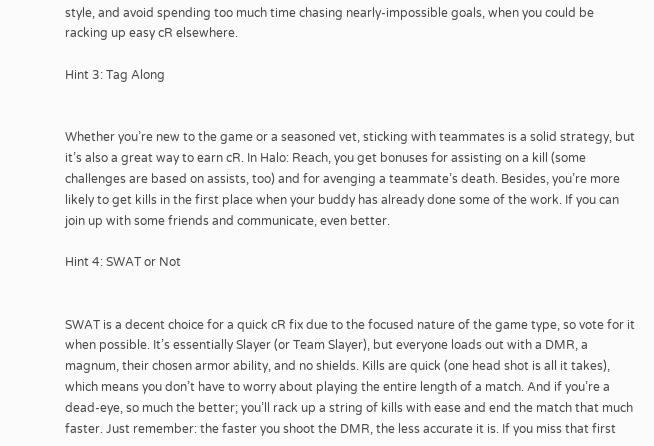style, and avoid spending too much time chasing nearly-impossible goals, when you could be racking up easy cR elsewhere.

Hint 3: Tag Along


Whether you’re new to the game or a seasoned vet, sticking with teammates is a solid strategy, but it’s also a great way to earn cR. In Halo: Reach, you get bonuses for assisting on a kill (some challenges are based on assists, too) and for avenging a teammate’s death. Besides, you’re more likely to get kills in the first place when your buddy has already done some of the work. If you can join up with some friends and communicate, even better.

Hint 4: SWAT or Not


SWAT is a decent choice for a quick cR fix due to the focused nature of the game type, so vote for it when possible. It’s essentially Slayer (or Team Slayer), but everyone loads out with a DMR, a magnum, their chosen armor ability, and no shields. Kills are quick (one head shot is all it takes), which means you don’t have to worry about playing the entire length of a match. And if you’re a dead-eye, so much the better; you’ll rack up a string of kills with ease and end the match that much faster. Just remember: the faster you shoot the DMR, the less accurate it is. If you miss that first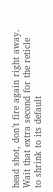head shot, don’t fire again right away. Wait that extra second for the reticle to shrink to its default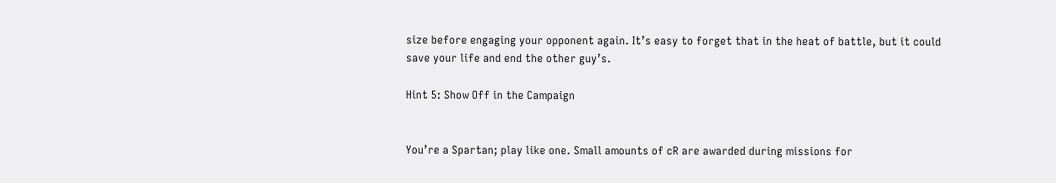size before engaging your opponent again. It’s easy to forget that in the heat of battle, but it could save your life and end the other guy’s.

Hint 5: Show Off in the Campaign


You’re a Spartan; play like one. Small amounts of cR are awarded during missions for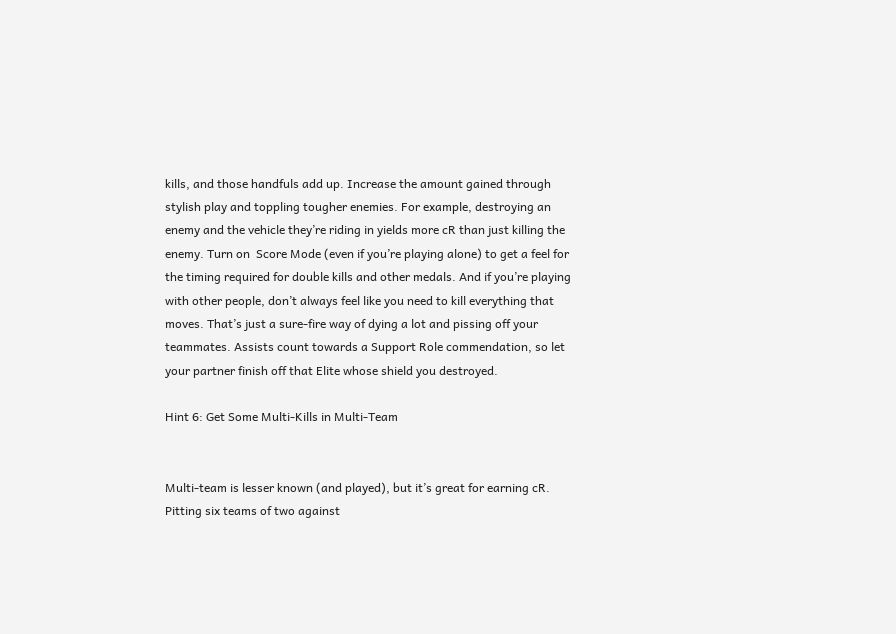kills, and those handfuls add up. Increase the amount gained through stylish play and toppling tougher enemies. For example, destroying an enemy and the vehicle they’re riding in yields more cR than just killing the enemy. Turn on  Score Mode (even if you’re playing alone) to get a feel for the timing required for double kills and other medals. And if you’re playing with other people, don’t always feel like you need to kill everything that moves. That’s just a sure-fire way of dying a lot and pissing off your teammates. Assists count towards a Support Role commendation, so let your partner finish off that Elite whose shield you destroyed.

Hint 6: Get Some Multi-Kills in Multi-Team


Multi-team is lesser known (and played), but it’s great for earning cR. Pitting six teams of two against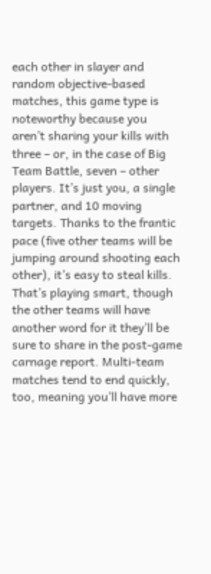each other in slayer and random objective-based matches, this game type is noteworthy because you aren’t sharing your kills with three – or, in the case of Big Team Battle, seven – other players. It’s just you, a single partner, and 10 moving targets. Thanks to the frantic pace (five other teams will be jumping around shooting each other), it’s easy to steal kills. That’s playing smart, though the other teams will have another word for it they’ll be sure to share in the post-game carnage report. Multi-team matches tend to end quickly, too, meaning you’ll have more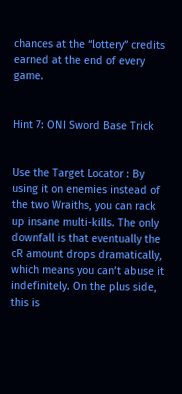chances at the “lottery” credits earned at the end of every game.


Hint 7: ONI Sword Base Trick


Use the Target Locator : By using it on enemies instead of the two Wraiths, you can rack up insane multi-kills. The only downfall is that eventually the cR amount drops dramatically, which means you can’t abuse it indefinitely. On the plus side, this is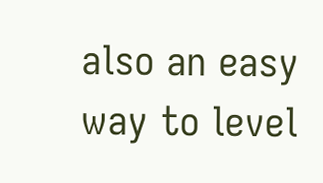also an easy way to level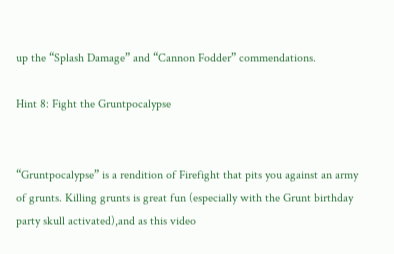up the “Splash Damage” and “Cannon Fodder” commendations.

Hint 8: Fight the Gruntpocalypse


“Gruntpocalypse” is a rendition of Firefight that pits you against an army of grunts. Killing grunts is great fun (especially with the Grunt birthday party skull activated),and as this video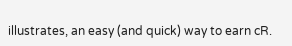illustrates, an easy (and quick) way to earn cR.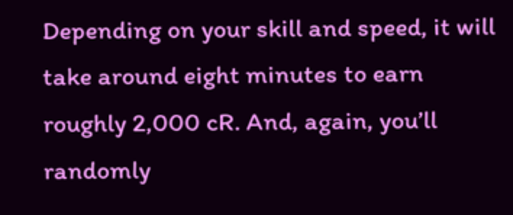Depending on your skill and speed, it will take around eight minutes to earn roughly 2,000 cR. And, again, you’ll randomly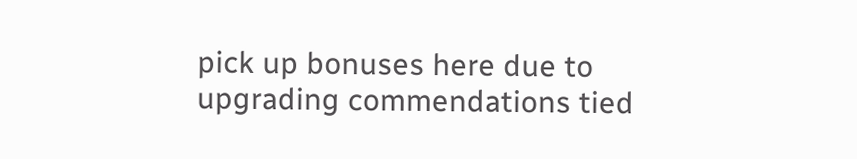pick up bonuses here due to upgrading commendations tied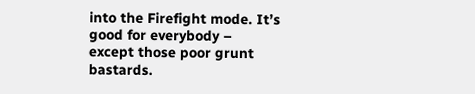into the Firefight mode. It’s good for everybody – except those poor grunt bastards.